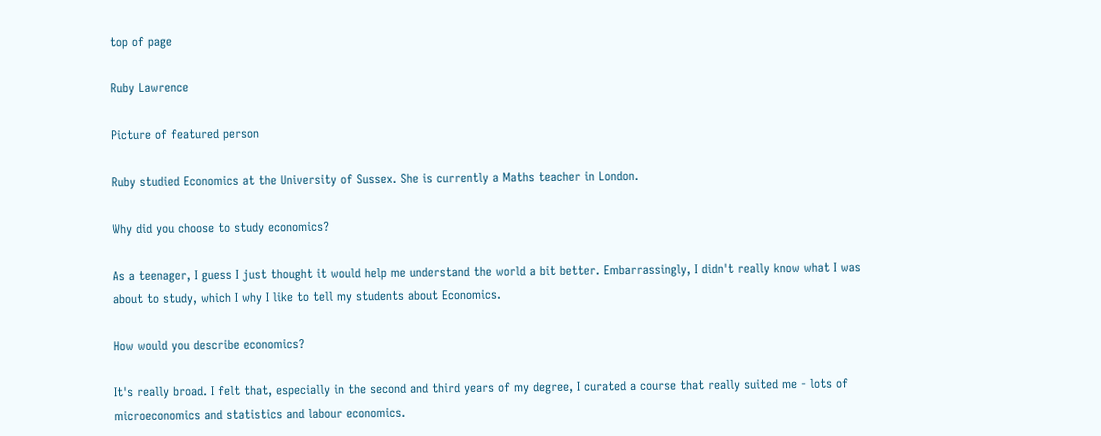top of page

Ruby Lawrence

Picture of featured person

Ruby studied Economics at the University of Sussex. She is currently a Maths teacher in London.

Why did you choose to study economics?

As a teenager, I guess I just thought it would help me understand the world a bit better. Embarrassingly, I didn't really know what I was about to study, which I why I like to tell my students about Economics.

How would you describe economics?

It's really broad. I felt that, especially in the second and third years of my degree, I curated a course that really suited me - lots of microeconomics and statistics and labour economics.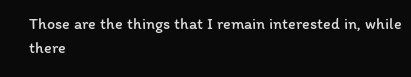Those are the things that I remain interested in, while there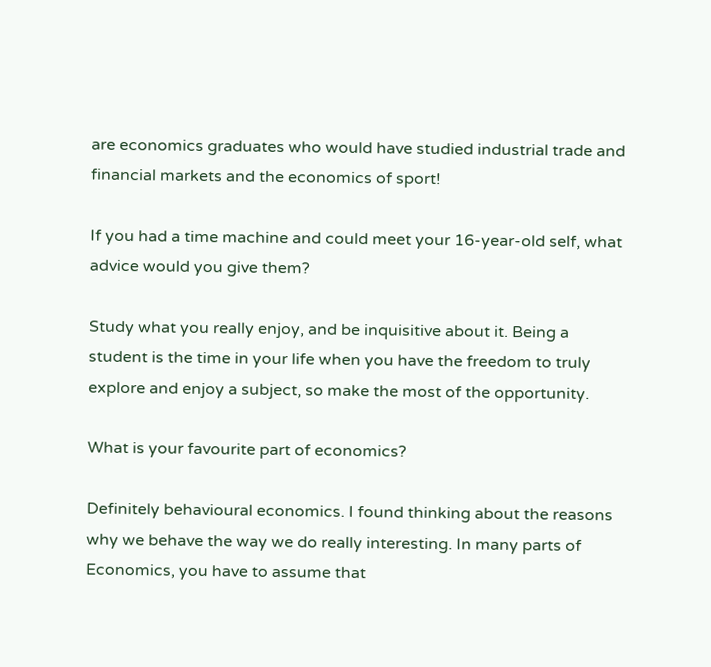are economics graduates who would have studied industrial trade and financial markets and the economics of sport!

If you had a time machine and could meet your 16-year-old self, what advice would you give them?

Study what you really enjoy, and be inquisitive about it. Being a student is the time in your life when you have the freedom to truly explore and enjoy a subject, so make the most of the opportunity.

What is your favourite part of economics?

Definitely behavioural economics. I found thinking about the reasons why we behave the way we do really interesting. In many parts of Economics, you have to assume that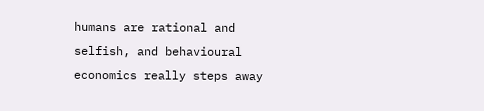humans are rational and selfish, and behavioural economics really steps away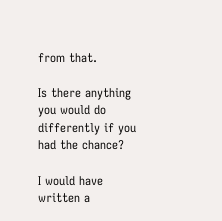from that.

Is there anything you would do differently if you had the chance?

I would have written a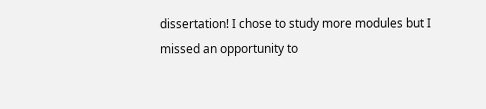dissertation! I chose to study more modules but I missed an opportunity to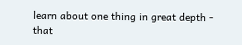learn about one thing in great depth - that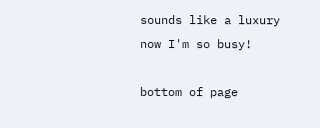sounds like a luxury now I'm so busy!

bottom of page